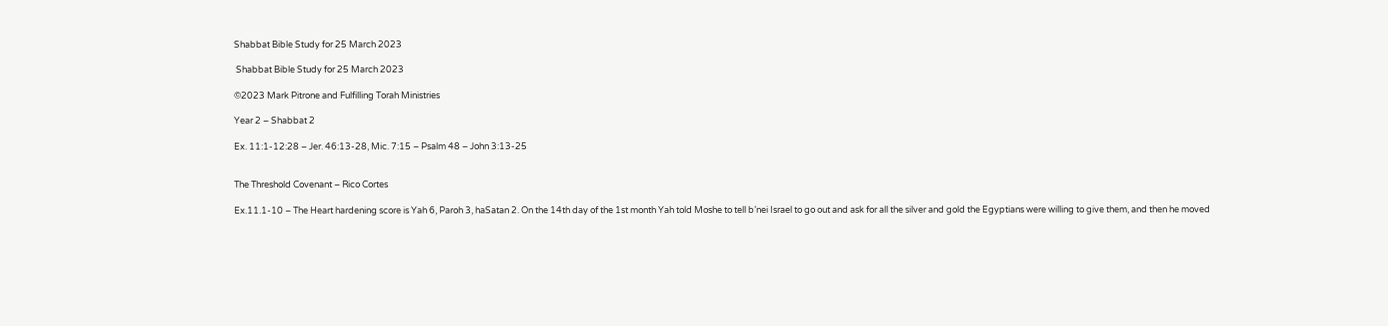Shabbat Bible Study for 25 March 2023

 Shabbat Bible Study for 25 March 2023

©2023 Mark Pitrone and Fulfilling Torah Ministries

Year 2 – Shabbat 2

Ex. 11:1-12:28 – Jer. 46:13-28, Mic. 7:15 – Psalm 48 – John 3:13-25


The Threshold Covenant – Rico Cortes

Ex.11.1-10 – The Heart hardening score is Yah 6, Paroh 3, haSatan 2. On the 14th day of the 1st month Yah told Moshe to tell b’nei Israel to go out and ask for all the silver and gold the Egyptians were willing to give them, and then he moved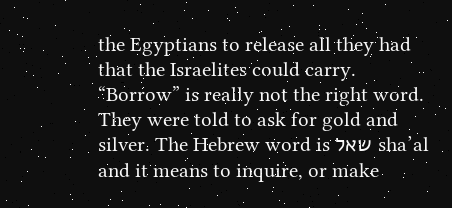the Egyptians to release all they had that the Israelites could carry. “Borrow” is really not the right word. They were told to ask for gold and silver. The Hebrew word is שאל sha’al and it means to inquire, or make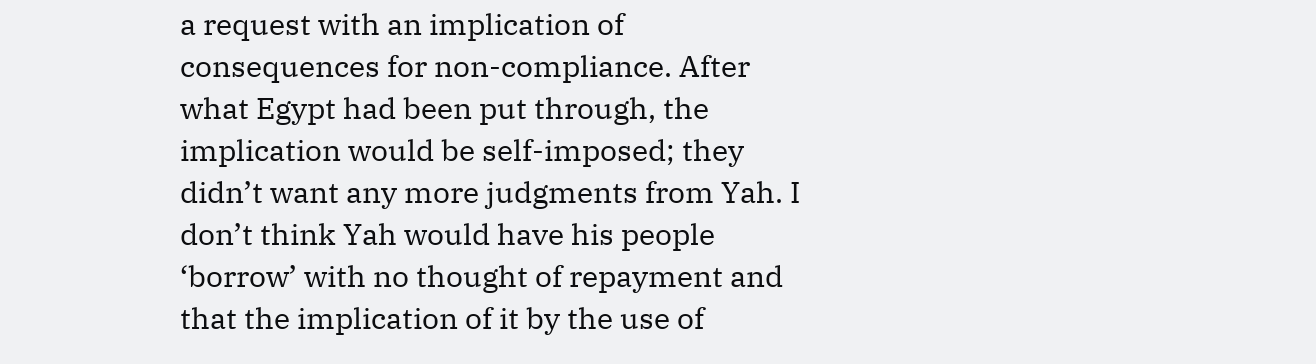a request with an implication of consequences for non-compliance. After what Egypt had been put through, the implication would be self-imposed; they didn’t want any more judgments from Yah. I don’t think Yah would have his people ‘borrow’ with no thought of repayment and that the implication of it by the use of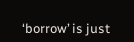‘borrow’ is just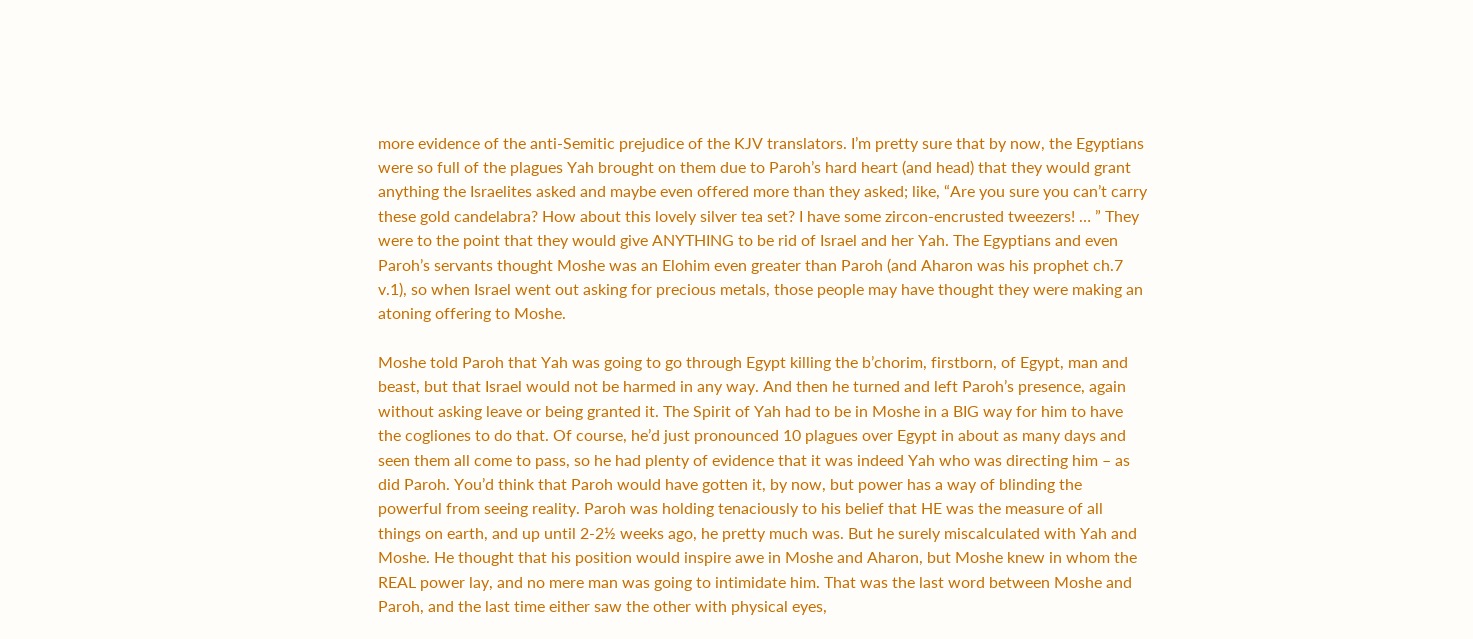more evidence of the anti-Semitic prejudice of the KJV translators. I’m pretty sure that by now, the Egyptians were so full of the plagues Yah brought on them due to Paroh’s hard heart (and head) that they would grant anything the Israelites asked and maybe even offered more than they asked; like, “Are you sure you can’t carry these gold candelabra? How about this lovely silver tea set? I have some zircon-encrusted tweezers! … ” They were to the point that they would give ANYTHING to be rid of Israel and her Yah. The Egyptians and even Paroh’s servants thought Moshe was an Elohim even greater than Paroh (and Aharon was his prophet ch.7 v.1), so when Israel went out asking for precious metals, those people may have thought they were making an atoning offering to Moshe.

Moshe told Paroh that Yah was going to go through Egypt killing the b’chorim, firstborn, of Egypt, man and beast, but that Israel would not be harmed in any way. And then he turned and left Paroh’s presence, again without asking leave or being granted it. The Spirit of Yah had to be in Moshe in a BIG way for him to have the cogliones to do that. Of course, he’d just pronounced 10 plagues over Egypt in about as many days and seen them all come to pass, so he had plenty of evidence that it was indeed Yah who was directing him – as did Paroh. You’d think that Paroh would have gotten it, by now, but power has a way of blinding the powerful from seeing reality. Paroh was holding tenaciously to his belief that HE was the measure of all things on earth, and up until 2-2½ weeks ago, he pretty much was. But he surely miscalculated with Yah and Moshe. He thought that his position would inspire awe in Moshe and Aharon, but Moshe knew in whom the REAL power lay, and no mere man was going to intimidate him. That was the last word between Moshe and Paroh, and the last time either saw the other with physical eyes,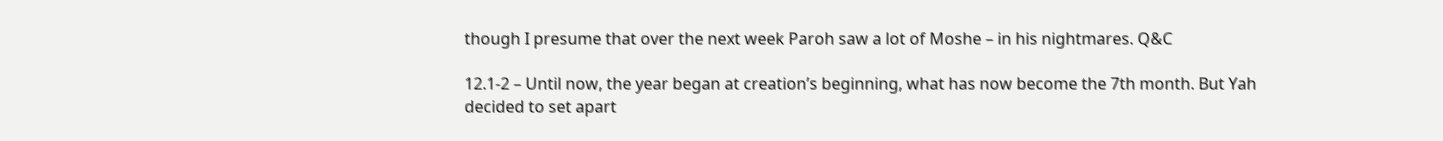though I presume that over the next week Paroh saw a lot of Moshe – in his nightmares. Q&C

12.1-2 – Until now, the year began at creation’s beginning, what has now become the 7th month. But Yah decided to set apart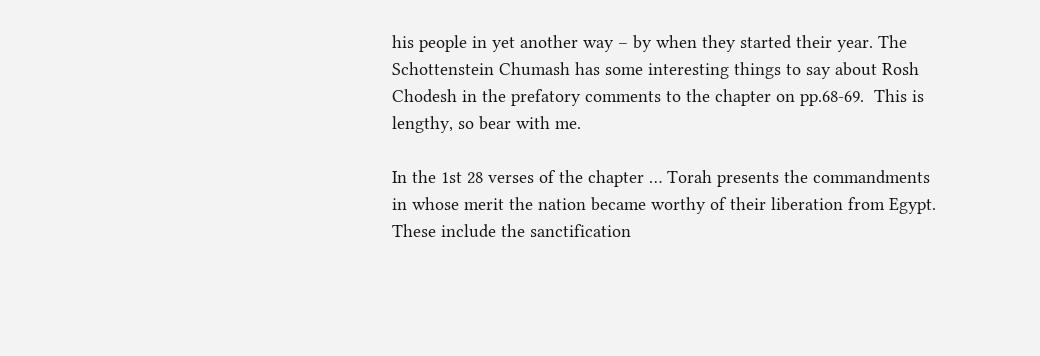his people in yet another way – by when they started their year. The Schottenstein Chumash has some interesting things to say about Rosh Chodesh in the prefatory comments to the chapter on pp.68-69.  This is lengthy, so bear with me.

In the 1st 28 verses of the chapter … Torah presents the commandments in whose merit the nation became worthy of their liberation from Egypt. These include the sanctification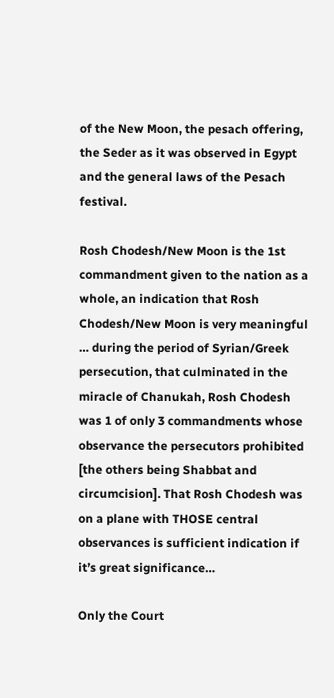of the New Moon, the pesach offering, the Seder as it was observed in Egypt and the general laws of the Pesach festival.

Rosh Chodesh/New Moon is the 1st commandment given to the nation as a whole, an indication that Rosh Chodesh/New Moon is very meaningful … during the period of Syrian/Greek persecution, that culminated in the miracle of Chanukah, Rosh Chodesh was 1 of only 3 commandments whose observance the persecutors prohibited [the others being Shabbat and circumcision]. That Rosh Chodesh was on a plane with THOSE central observances is sufficient indication if it’s great significance…

Only the Court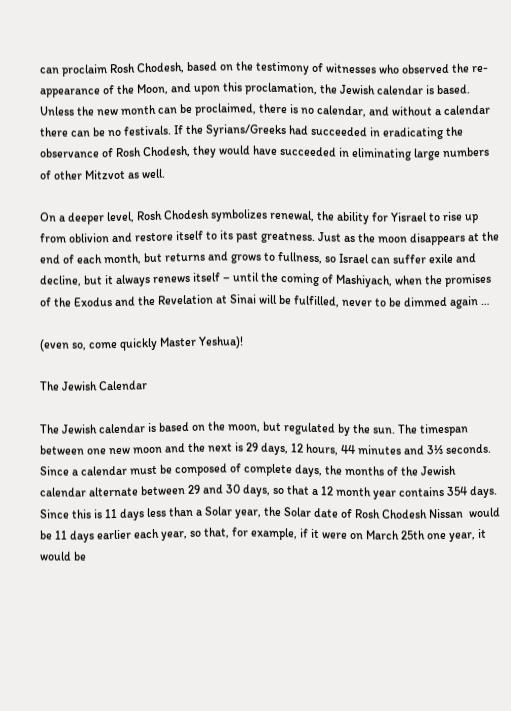can proclaim Rosh Chodesh, based on the testimony of witnesses who observed the re-appearance of the Moon, and upon this proclamation, the Jewish calendar is based. Unless the new month can be proclaimed, there is no calendar, and without a calendar there can be no festivals. If the Syrians/Greeks had succeeded in eradicating the observance of Rosh Chodesh, they would have succeeded in eliminating large numbers of other Mitzvot as well.

On a deeper level, Rosh Chodesh symbolizes renewal, the ability for Yisrael to rise up from oblivion and restore itself to its past greatness. Just as the moon disappears at the end of each month, but returns and grows to fullness, so Israel can suffer exile and decline, but it always renews itself – until the coming of Mashiyach, when the promises of the Exodus and the Revelation at Sinai will be fulfilled, never to be dimmed again …

(even so, come quickly Master Yeshua)!

The Jewish Calendar

The Jewish calendar is based on the moon, but regulated by the sun. The timespan between one new moon and the next is 29 days, 12 hours, 44 minutes and 3⅓ seconds. Since a calendar must be composed of complete days, the months of the Jewish calendar alternate between 29 and 30 days, so that a 12 month year contains 354 days. Since this is 11 days less than a Solar year, the Solar date of Rosh Chodesh Nissan  would be 11 days earlier each year, so that, for example, if it were on March 25th one year, it would be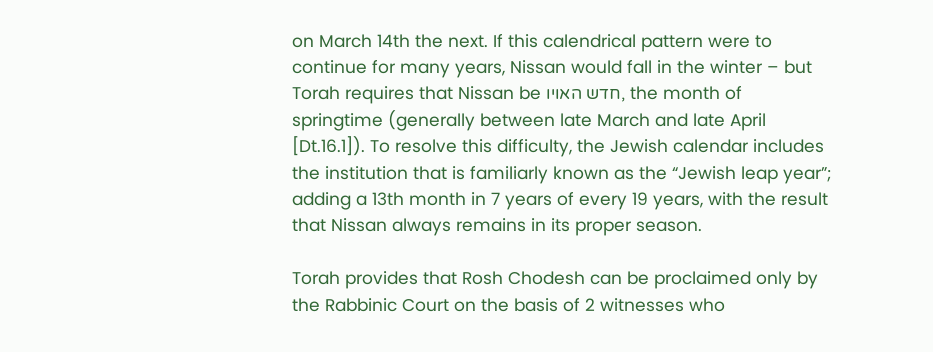on March 14th the next. If this calendrical pattern were to continue for many years, Nissan would fall in the winter – but Torah requires that Nissan be חדש האויו, the month of springtime (generally between late March and late April [Dt.16.1]). To resolve this difficulty, the Jewish calendar includes the institution that is familiarly known as the “Jewish leap year”; adding a 13th month in 7 years of every 19 years, with the result that Nissan always remains in its proper season.

Torah provides that Rosh Chodesh can be proclaimed only by the Rabbinic Court on the basis of 2 witnesses who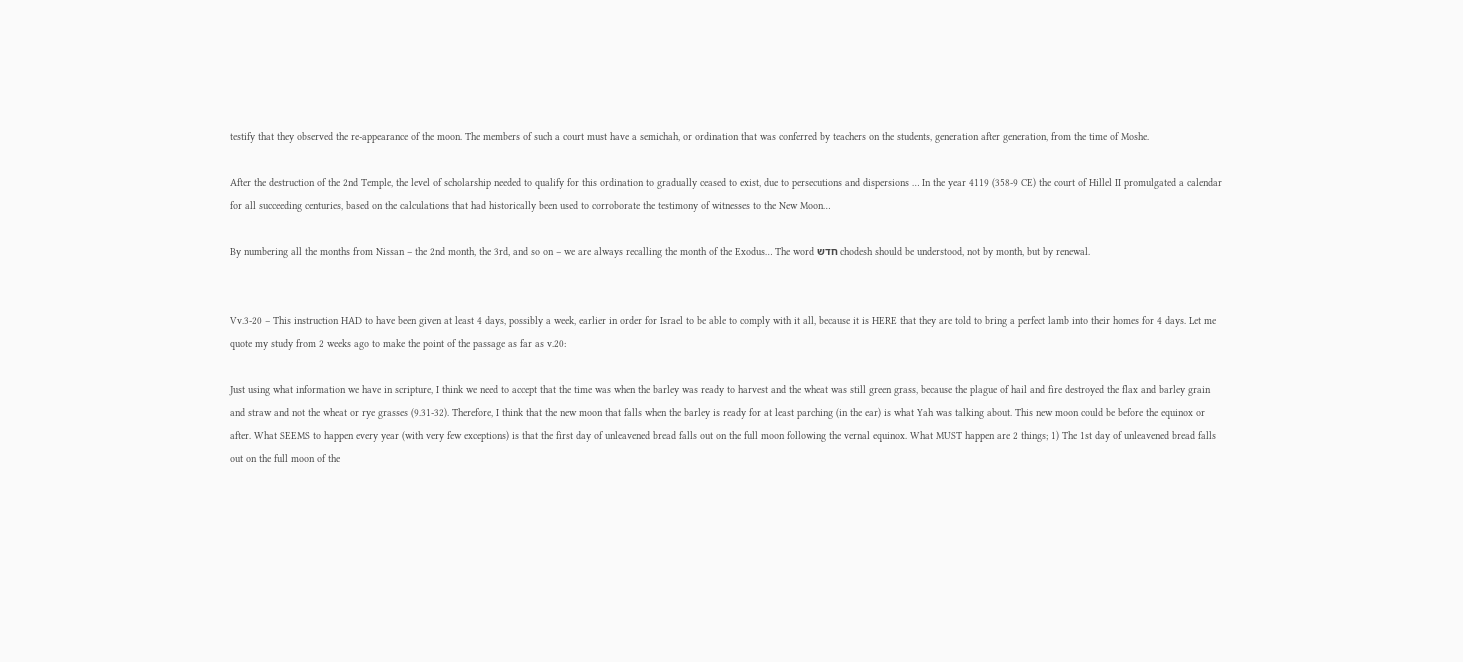testify that they observed the re-appearance of the moon. The members of such a court must have a semichah, or ordination that was conferred by teachers on the students, generation after generation, from the time of Moshe.

After the destruction of the 2nd Temple, the level of scholarship needed to qualify for this ordination to gradually ceased to exist, due to persecutions and dispersions … In the year 4119 (358-9 CE) the court of Hillel II promulgated a calendar for all succeeding centuries, based on the calculations that had historically been used to corroborate the testimony of witnesses to the New Moon…

By numbering all the months from Nissan – the 2nd month, the 3rd, and so on – we are always recalling the month of the Exodus… The word חדש chodesh should be understood, not by month, but by renewal.


Vv.3-20 – This instruction HAD to have been given at least 4 days, possibly a week, earlier in order for Israel to be able to comply with it all, because it is HERE that they are told to bring a perfect lamb into their homes for 4 days. Let me quote my study from 2 weeks ago to make the point of the passage as far as v.20:

Just using what information we have in scripture, I think we need to accept that the time was when the barley was ready to harvest and the wheat was still green grass, because the plague of hail and fire destroyed the flax and barley grain and straw and not the wheat or rye grasses (9.31-32). Therefore, I think that the new moon that falls when the barley is ready for at least parching (in the ear) is what Yah was talking about. This new moon could be before the equinox or after. What SEEMS to happen every year (with very few exceptions) is that the first day of unleavened bread falls out on the full moon following the vernal equinox. What MUST happen are 2 things; 1) The 1st day of unleavened bread falls out on the full moon of the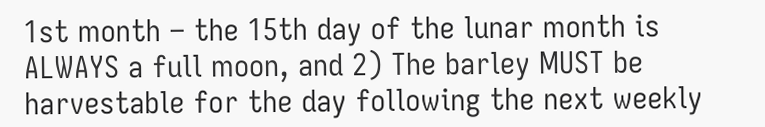1st month – the 15th day of the lunar month is ALWAYS a full moon, and 2) The barley MUST be harvestable for the day following the next weekly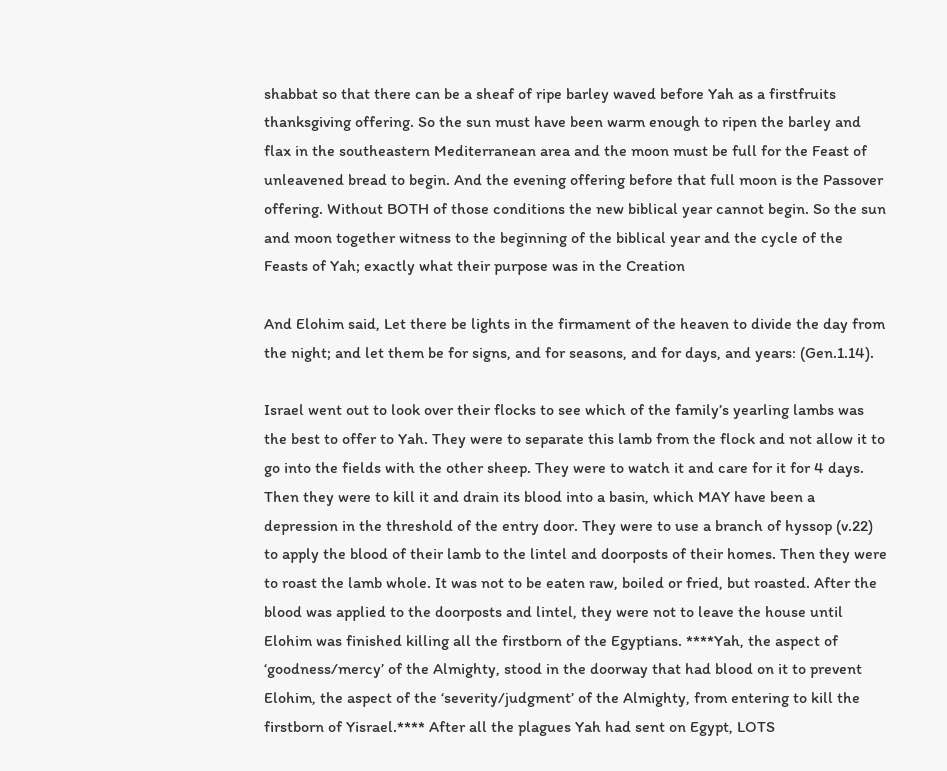shabbat so that there can be a sheaf of ripe barley waved before Yah as a firstfruits thanksgiving offering. So the sun must have been warm enough to ripen the barley and flax in the southeastern Mediterranean area and the moon must be full for the Feast of unleavened bread to begin. And the evening offering before that full moon is the Passover offering. Without BOTH of those conditions the new biblical year cannot begin. So the sun and moon together witness to the beginning of the biblical year and the cycle of the Feasts of Yah; exactly what their purpose was in the Creation

And Elohim said, Let there be lights in the firmament of the heaven to divide the day from the night; and let them be for signs, and for seasons, and for days, and years: (Gen.1.14).

Israel went out to look over their flocks to see which of the family’s yearling lambs was the best to offer to Yah. They were to separate this lamb from the flock and not allow it to go into the fields with the other sheep. They were to watch it and care for it for 4 days. Then they were to kill it and drain its blood into a basin, which MAY have been a depression in the threshold of the entry door. They were to use a branch of hyssop (v.22) to apply the blood of their lamb to the lintel and doorposts of their homes. Then they were to roast the lamb whole. It was not to be eaten raw, boiled or fried, but roasted. After the blood was applied to the doorposts and lintel, they were not to leave the house until Elohim was finished killing all the firstborn of the Egyptians. ****Yah, the aspect of ‘goodness/mercy’ of the Almighty, stood in the doorway that had blood on it to prevent Elohim, the aspect of the ‘severity/judgment’ of the Almighty, from entering to kill the firstborn of Yisrael.**** After all the plagues Yah had sent on Egypt, LOTS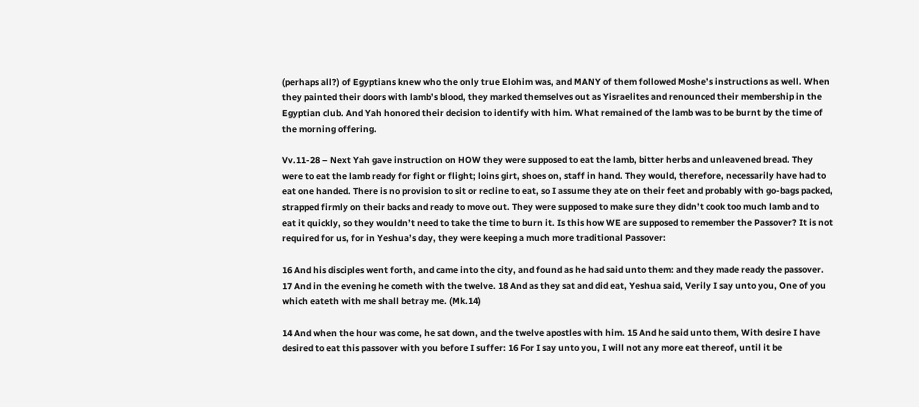(perhaps all?) of Egyptians knew who the only true Elohim was, and MANY of them followed Moshe’s instructions as well. When they painted their doors with lamb’s blood, they marked themselves out as Yisraelites and renounced their membership in the Egyptian club. And Yah honored their decision to identify with him. What remained of the lamb was to be burnt by the time of the morning offering.

Vv.11-28 – Next Yah gave instruction on HOW they were supposed to eat the lamb, bitter herbs and unleavened bread. They were to eat the lamb ready for fight or flight; loins girt, shoes on, staff in hand. They would, therefore, necessarily have had to eat one handed. There is no provision to sit or recline to eat, so I assume they ate on their feet and probably with go-bags packed, strapped firmly on their backs and ready to move out. They were supposed to make sure they didn’t cook too much lamb and to eat it quickly, so they wouldn’t need to take the time to burn it. Is this how WE are supposed to remember the Passover? It is not required for us, for in Yeshua’s day, they were keeping a much more traditional Passover:

16 And his disciples went forth, and came into the city, and found as he had said unto them: and they made ready the passover. 17 And in the evening he cometh with the twelve. 18 And as they sat and did eat, Yeshua said, Verily I say unto you, One of you which eateth with me shall betray me. (Mk.14)

14 And when the hour was come, he sat down, and the twelve apostles with him. 15 And he said unto them, With desire I have desired to eat this passover with you before I suffer: 16 For I say unto you, I will not any more eat thereof, until it be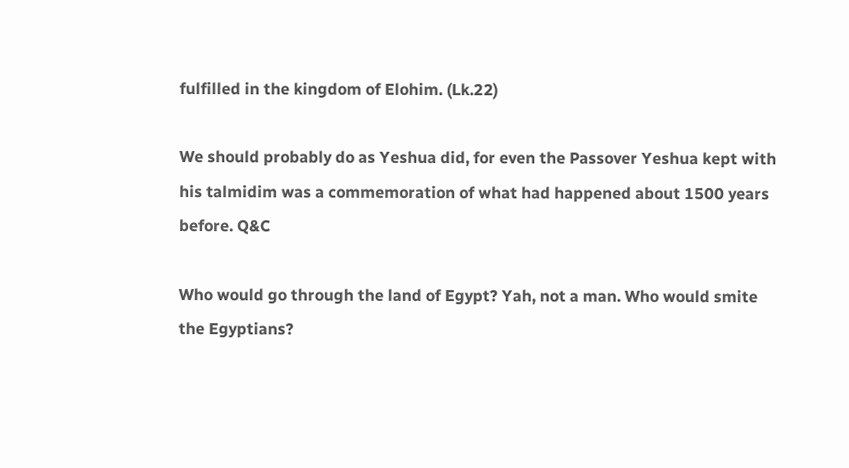fulfilled in the kingdom of Elohim. (Lk.22)

We should probably do as Yeshua did, for even the Passover Yeshua kept with his talmidim was a commemoration of what had happened about 1500 years before. Q&C

Who would go through the land of Egypt? Yah, not a man. Who would smite the Egyptians?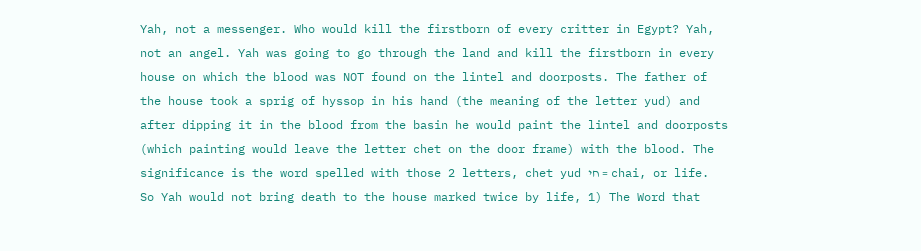Yah, not a messenger. Who would kill the firstborn of every critter in Egypt? Yah, not an angel. Yah was going to go through the land and kill the firstborn in every house on which the blood was NOT found on the lintel and doorposts. The father of the house took a sprig of hyssop in his hand (the meaning of the letter yud) and after dipping it in the blood from the basin he would paint the lintel and doorposts (which painting would leave the letter chet on the door frame) with the blood. The significance is the word spelled with those 2 letters, chet yud חי = chai, or life. So Yah would not bring death to the house marked twice by life, 1) The Word that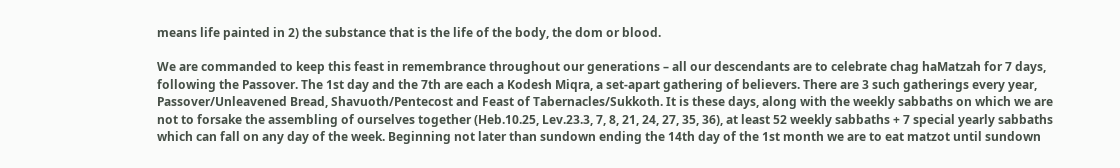means life painted in 2) the substance that is the life of the body, the dom or blood.

We are commanded to keep this feast in remembrance throughout our generations – all our descendants are to celebrate chag haMatzah for 7 days, following the Passover. The 1st day and the 7th are each a Kodesh Miqra, a set-apart gathering of believers. There are 3 such gatherings every year, Passover/Unleavened Bread, Shavuoth/Pentecost and Feast of Tabernacles/Sukkoth. It is these days, along with the weekly sabbaths on which we are not to forsake the assembling of ourselves together (Heb.10.25, Lev.23.3, 7, 8, 21, 24, 27, 35, 36), at least 52 weekly sabbaths + 7 special yearly sabbaths which can fall on any day of the week. Beginning not later than sundown ending the 14th day of the 1st month we are to eat matzot until sundown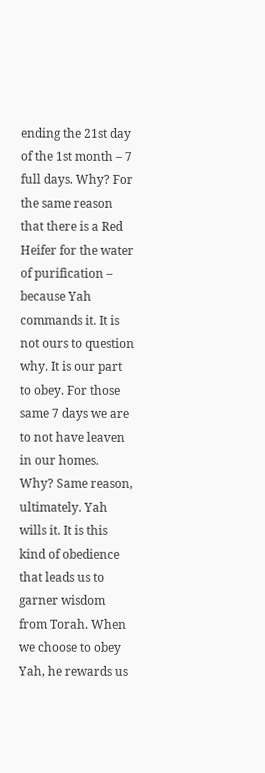ending the 21st day of the 1st month – 7 full days. Why? For the same reason that there is a Red Heifer for the water of purification – because Yah commands it. It is not ours to question why. It is our part to obey. For those same 7 days we are to not have leaven in our homes. Why? Same reason, ultimately. Yah wills it. It is this kind of obedience that leads us to garner wisdom from Torah. When we choose to obey Yah, he rewards us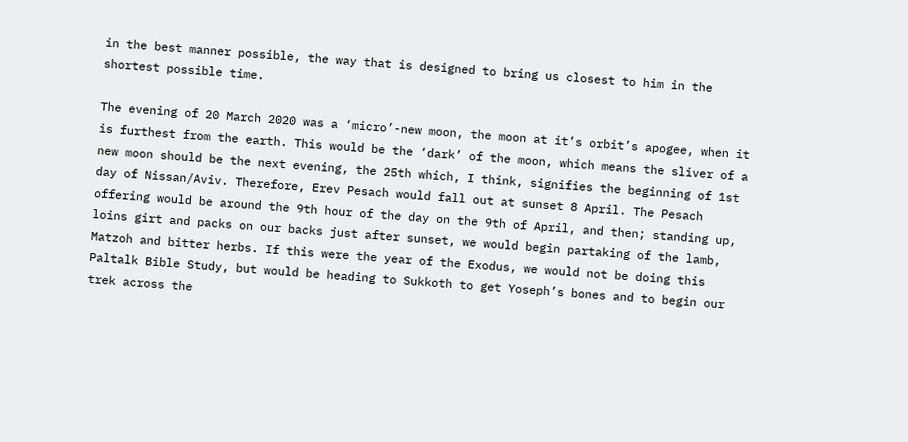in the best manner possible, the way that is designed to bring us closest to him in the shortest possible time.

The evening of 20 March 2020 was a ‘micro’-new moon, the moon at it’s orbit’s apogee, when it is furthest from the earth. This would be the ‘dark’ of the moon, which means the sliver of a new moon should be the next evening, the 25th which, I think, signifies the beginning of 1st day of Nissan/Aviv. Therefore, Erev Pesach would fall out at sunset 8 April. The Pesach offering would be around the 9th hour of the day on the 9th of April, and then; standing up, loins girt and packs on our backs just after sunset, we would begin partaking of the lamb, Matzoh and bitter herbs. If this were the year of the Exodus, we would not be doing this Paltalk Bible Study, but would be heading to Sukkoth to get Yoseph’s bones and to begin our trek across the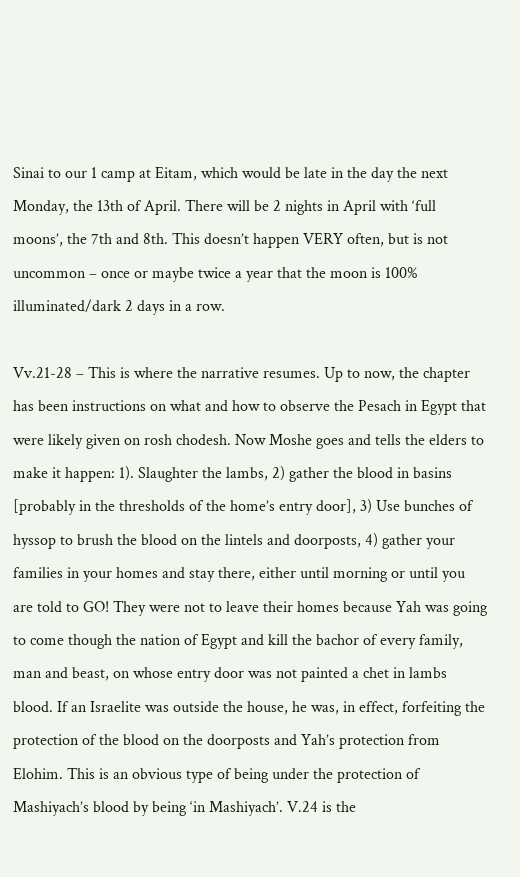Sinai to our 1 camp at Eitam, which would be late in the day the next Monday, the 13th of April. There will be 2 nights in April with ‘full moons’, the 7th and 8th. This doesn’t happen VERY often, but is not uncommon – once or maybe twice a year that the moon is 100% illuminated/dark 2 days in a row.

Vv.21-28 – This is where the narrative resumes. Up to now, the chapter has been instructions on what and how to observe the Pesach in Egypt that were likely given on rosh chodesh. Now Moshe goes and tells the elders to make it happen: 1). Slaughter the lambs, 2) gather the blood in basins [probably in the thresholds of the home’s entry door], 3) Use bunches of hyssop to brush the blood on the lintels and doorposts, 4) gather your families in your homes and stay there, either until morning or until you are told to GO! They were not to leave their homes because Yah was going to come though the nation of Egypt and kill the bachor of every family, man and beast, on whose entry door was not painted a chet in lambs blood. If an Israelite was outside the house, he was, in effect, forfeiting the protection of the blood on the doorposts and Yah’s protection from Elohim. This is an obvious type of being under the protection of Mashiyach’s blood by being ‘in Mashiyach’. V.24 is the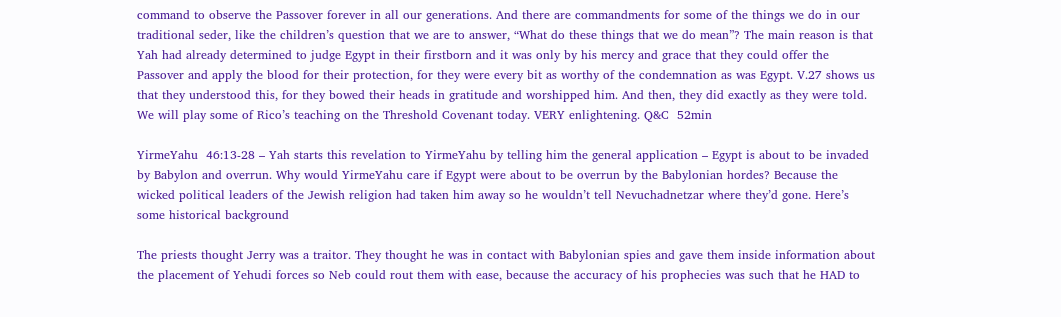command to observe the Passover forever in all our generations. And there are commandments for some of the things we do in our traditional seder, like the children’s question that we are to answer, “What do these things that we do mean”? The main reason is that Yah had already determined to judge Egypt in their firstborn and it was only by his mercy and grace that they could offer the Passover and apply the blood for their protection, for they were every bit as worthy of the condemnation as was Egypt. V.27 shows us that they understood this, for they bowed their heads in gratitude and worshipped him. And then, they did exactly as they were told. We will play some of Rico’s teaching on the Threshold Covenant today. VERY enlightening. Q&C  52min

YirmeYahu  46:13-28 – Yah starts this revelation to YirmeYahu by telling him the general application – Egypt is about to be invaded by Babylon and overrun. Why would YirmeYahu care if Egypt were about to be overrun by the Babylonian hordes? Because the wicked political leaders of the Jewish religion had taken him away so he wouldn’t tell Nevuchadnetzar where they’d gone. Here’s some historical background

The priests thought Jerry was a traitor. They thought he was in contact with Babylonian spies and gave them inside information about the placement of Yehudi forces so Neb could rout them with ease, because the accuracy of his prophecies was such that he HAD to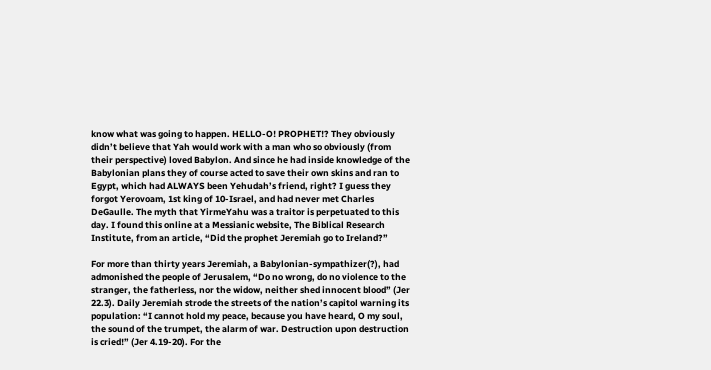know what was going to happen. HELLO-O! PROPHET!? They obviously didn’t believe that Yah would work with a man who so obviously (from their perspective) loved Babylon. And since he had inside knowledge of the Babylonian plans they of course acted to save their own skins and ran to Egypt, which had ALWAYS been Yehudah’s friend, right? I guess they forgot Yerovoam, 1st king of 10-Israel, and had never met Charles DeGaulle. The myth that YirmeYahu was a traitor is perpetuated to this day. I found this online at a Messianic website, The Biblical Research Institute, from an article, “Did the prophet Jeremiah go to Ireland?”

For more than thirty years Jeremiah, a Babylonian-sympathizer(?), had admonished the people of Jerusalem, “Do no wrong, do no violence to the stranger, the fatherless, nor the widow, neither shed innocent blood” (Jer 22.3). Daily Jeremiah strode the streets of the nation’s capitol warning its population: “I cannot hold my peace, because you have heard, O my soul, the sound of the trumpet, the alarm of war. Destruction upon destruction is cried!” (Jer 4.19-20). For the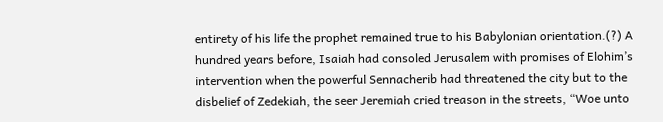entirety of his life the prophet remained true to his Babylonian orientation.(?) A hundred years before, Isaiah had consoled Jerusalem with promises of Elohim’s intervention when the powerful Sennacherib had threatened the city but to the disbelief of Zedekiah, the seer Jeremiah cried treason in the streets, “Woe unto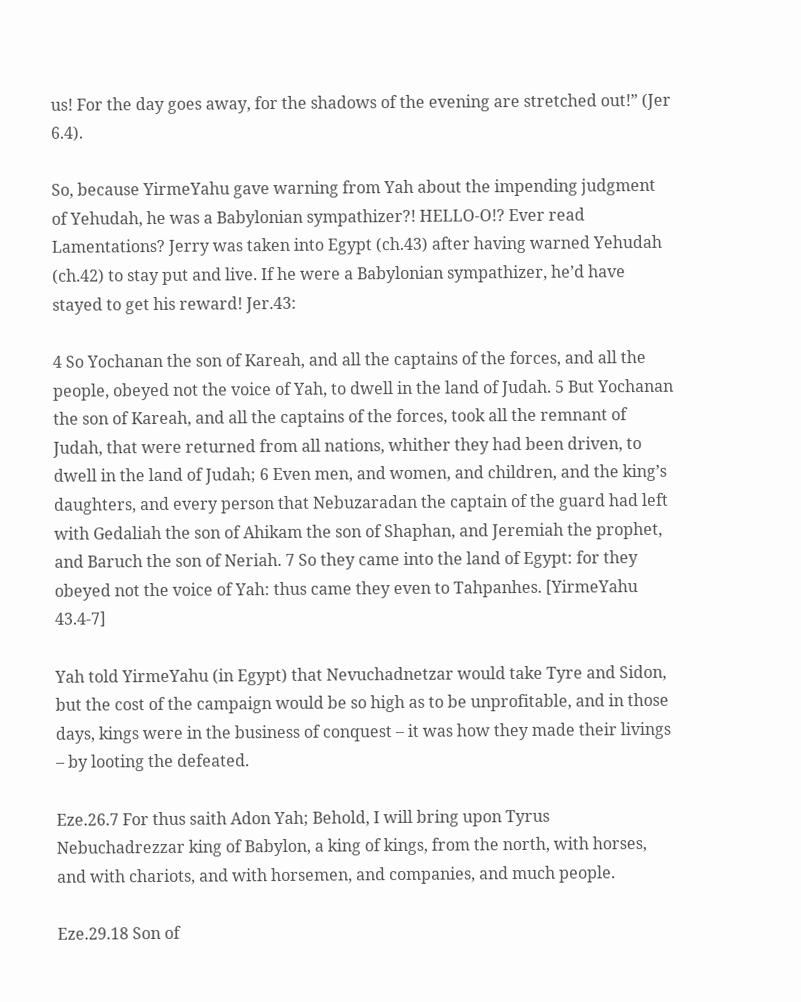us! For the day goes away, for the shadows of the evening are stretched out!” (Jer 6.4).

So, because YirmeYahu gave warning from Yah about the impending judgment of Yehudah, he was a Babylonian sympathizer?! HELLO-O!? Ever read Lamentations? Jerry was taken into Egypt (ch.43) after having warned Yehudah (ch.42) to stay put and live. If he were a Babylonian sympathizer, he’d have stayed to get his reward! Jer.43:

4 So Yochanan the son of Kareah, and all the captains of the forces, and all the people, obeyed not the voice of Yah, to dwell in the land of Judah. 5 But Yochanan the son of Kareah, and all the captains of the forces, took all the remnant of Judah, that were returned from all nations, whither they had been driven, to dwell in the land of Judah; 6 Even men, and women, and children, and the king’s daughters, and every person that Nebuzaradan the captain of the guard had left with Gedaliah the son of Ahikam the son of Shaphan, and Jeremiah the prophet, and Baruch the son of Neriah. 7 So they came into the land of Egypt: for they obeyed not the voice of Yah: thus came they even to Tahpanhes. [YirmeYahu 43.4-7]

Yah told YirmeYahu (in Egypt) that Nevuchadnetzar would take Tyre and Sidon, but the cost of the campaign would be so high as to be unprofitable, and in those days, kings were in the business of conquest – it was how they made their livings – by looting the defeated.

Eze.26.7 For thus saith Adon Yah; Behold, I will bring upon Tyrus Nebuchadrezzar king of Babylon, a king of kings, from the north, with horses, and with chariots, and with horsemen, and companies, and much people.

Eze.29.18 Son of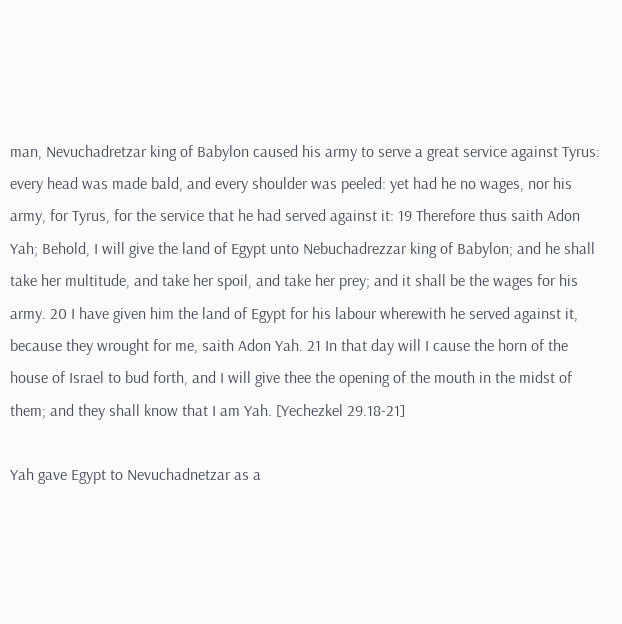man, Nevuchadretzar king of Babylon caused his army to serve a great service against Tyrus: every head was made bald, and every shoulder was peeled: yet had he no wages, nor his army, for Tyrus, for the service that he had served against it: 19 Therefore thus saith Adon Yah; Behold, I will give the land of Egypt unto Nebuchadrezzar king of Babylon; and he shall take her multitude, and take her spoil, and take her prey; and it shall be the wages for his army. 20 I have given him the land of Egypt for his labour wherewith he served against it, because they wrought for me, saith Adon Yah. 21 In that day will I cause the horn of the house of Israel to bud forth, and I will give thee the opening of the mouth in the midst of them; and they shall know that I am Yah. [Yechezkel 29.18-21]

Yah gave Egypt to Nevuchadnetzar as a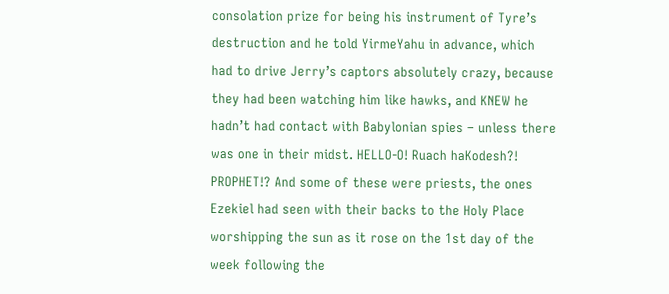consolation prize for being his instrument of Tyre’s destruction and he told YirmeYahu in advance, which had to drive Jerry’s captors absolutely crazy, because they had been watching him like hawks, and KNEW he hadn’t had contact with Babylonian spies – unless there was one in their midst. HELLO-O! Ruach haKodesh?! PROPHET!? And some of these were priests, the ones Ezekiel had seen with their backs to the Holy Place worshipping the sun as it rose on the 1st day of the week following the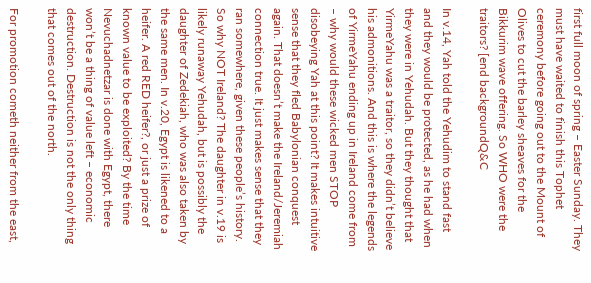first full moon of spring – Easter Sunday. They must have waited to finish this Tophet ceremony before going out to the Mount of Olives to cut the barley sheaves for the Bikkurim wave offering. So WHO were the traitors? [end backgroundQ&C

In v.14, Yah told the Yehudim to stand fast and they would be protected, as he had when they were in Yehudah. But they thought that YirmeYahu was a traitor, so they didn’t believe his admonitions. And this is where the legends of YirmeYahu ending up in Ireland come from – why would these wicked men STOP disobeying Yah at this point? It makes intuitive sense that they fled Babylonian conquest again. That doesn’t make the Ireland/Jeremiah connection true. It just makes sense that they ran somewhere, given these people’s history. So why NOT Ireland? The daughter in v.19 is likely runaway Yehudah, but is possibly the daughter of Zedekiah, who was also taken by the same men. In v.20, Egypt is likened to a heifer. A red RED heifer?, or just a prize of known value to be exploited? By the time Nevuchadnetzar is done with Egypt, there won’t be a thing of value left – economic destruction. Destruction is not the only thing that comes out of the north.

For promotion cometh neither from the east,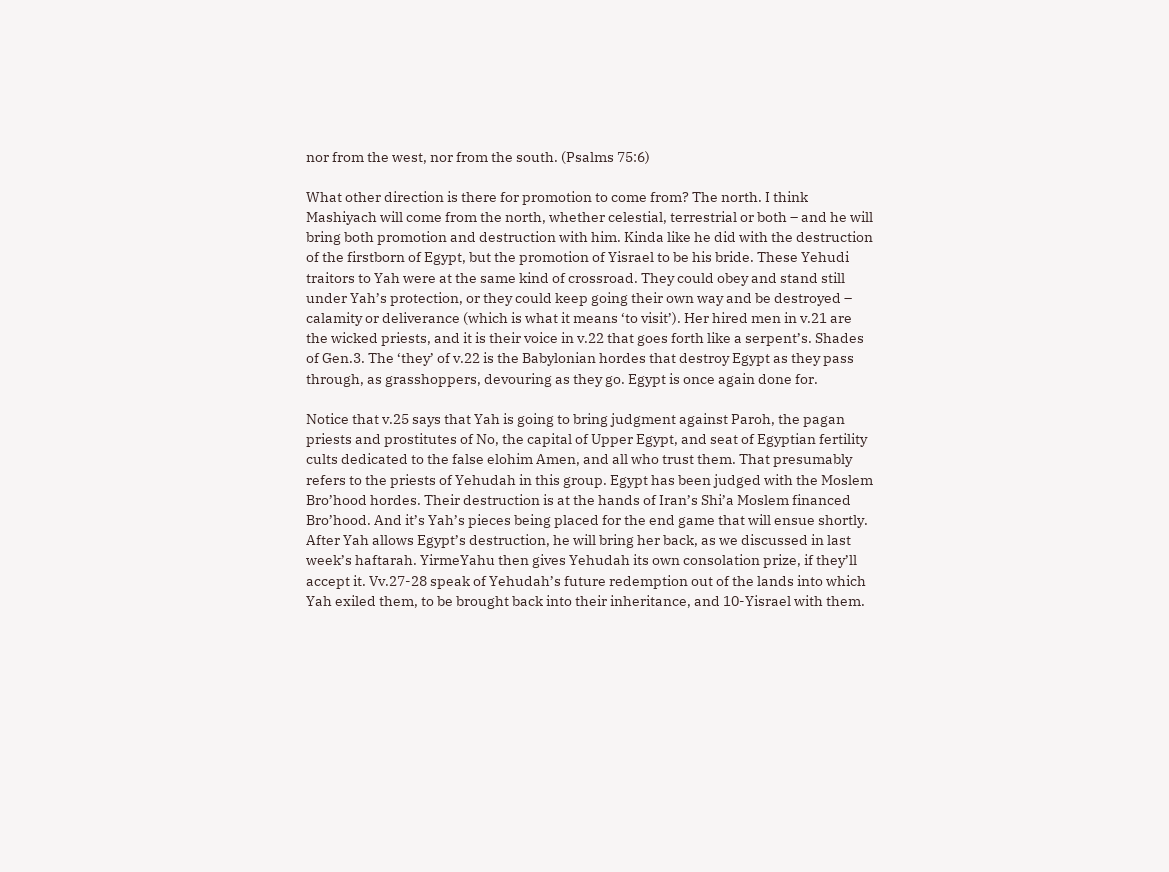nor from the west, nor from the south. (Psalms 75:6)

What other direction is there for promotion to come from? The north. I think Mashiyach will come from the north, whether celestial, terrestrial or both – and he will bring both promotion and destruction with him. Kinda like he did with the destruction of the firstborn of Egypt, but the promotion of Yisrael to be his bride. These Yehudi traitors to Yah were at the same kind of crossroad. They could obey and stand still under Yah’s protection, or they could keep going their own way and be destroyed – calamity or deliverance (which is what it means ‘to visit’). Her hired men in v.21 are the wicked priests, and it is their voice in v.22 that goes forth like a serpent’s. Shades of Gen.3. The ‘they’ of v.22 is the Babylonian hordes that destroy Egypt as they pass through, as grasshoppers, devouring as they go. Egypt is once again done for.

Notice that v.25 says that Yah is going to bring judgment against Paroh, the pagan priests and prostitutes of No, the capital of Upper Egypt, and seat of Egyptian fertility cults dedicated to the false elohim Amen, and all who trust them. That presumably refers to the priests of Yehudah in this group. Egypt has been judged with the Moslem Bro’hood hordes. Their destruction is at the hands of Iran’s Shi’a Moslem financed Bro’hood. And it’s Yah’s pieces being placed for the end game that will ensue shortly. After Yah allows Egypt’s destruction, he will bring her back, as we discussed in last week’s haftarah. YirmeYahu then gives Yehudah its own consolation prize, if they’ll accept it. Vv.27-28 speak of Yehudah’s future redemption out of the lands into which Yah exiled them, to be brought back into their inheritance, and 10-Yisrael with them.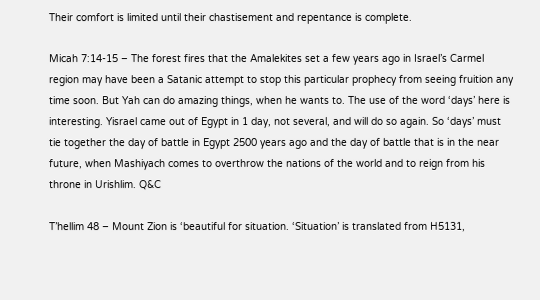Their comfort is limited until their chastisement and repentance is complete.

Micah 7:14-15 – The forest fires that the Amalekites set a few years ago in Israel’s Carmel region may have been a Satanic attempt to stop this particular prophecy from seeing fruition any time soon. But Yah can do amazing things, when he wants to. The use of the word ‘days’ here is interesting. Yisrael came out of Egypt in 1 day, not several, and will do so again. So ‘days’ must tie together the day of battle in Egypt 2500 years ago and the day of battle that is in the near future, when Mashiyach comes to overthrow the nations of the world and to reign from his throne in Urishlim. Q&C

T’hellim 48 – Mount Zion is ‘beautiful for situation. ‘Situation’ is translated from H5131,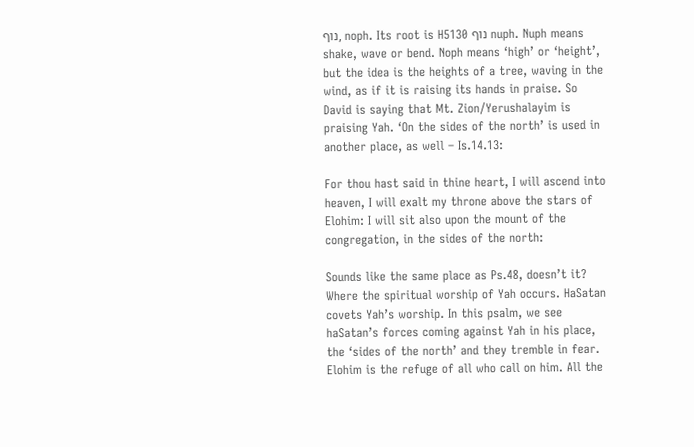נוף, noph. Its root is H5130 נוף nuph. Nuph means shake, wave or bend. Noph means ‘high’ or ‘height’, but the idea is the heights of a tree, waving in the wind, as if it is raising its hands in praise. So David is saying that Mt. Zion/Yerushalayim is praising Yah. ‘On the sides of the north’ is used in another place, as well – Is.14.13:

For thou hast said in thine heart, I will ascend into heaven, I will exalt my throne above the stars of Elohim: I will sit also upon the mount of the congregation, in the sides of the north:

Sounds like the same place as Ps.48, doesn’t it? Where the spiritual worship of Yah occurs. HaSatan covets Yah’s worship. In this psalm, we see haSatan’s forces coming against Yah in his place, the ‘sides of the north’ and they tremble in fear. Elohim is the refuge of all who call on him. All the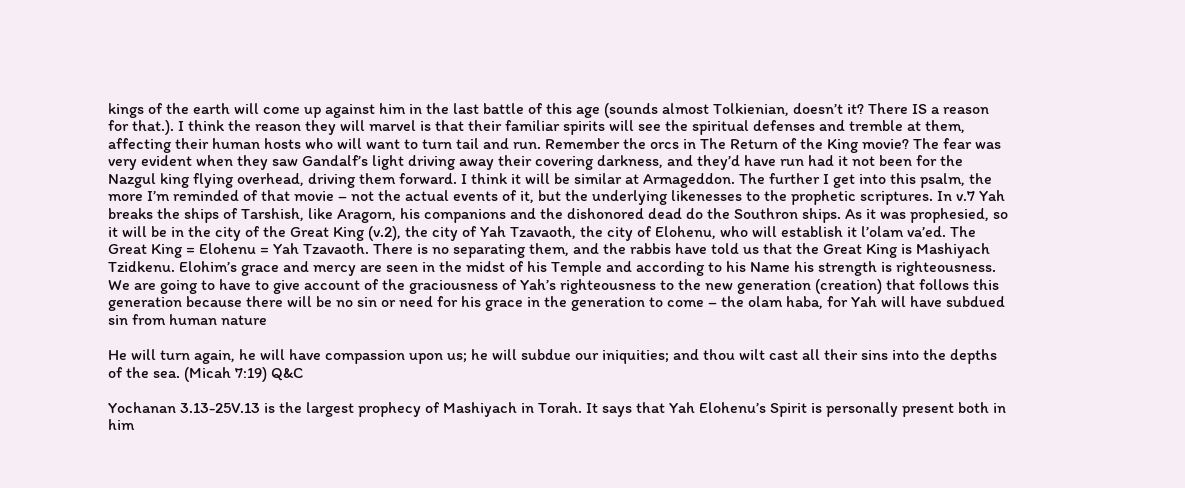kings of the earth will come up against him in the last battle of this age (sounds almost Tolkienian, doesn’t it? There IS a reason for that.). I think the reason they will marvel is that their familiar spirits will see the spiritual defenses and tremble at them, affecting their human hosts who will want to turn tail and run. Remember the orcs in The Return of the King movie? The fear was very evident when they saw Gandalf’s light driving away their covering darkness, and they’d have run had it not been for the Nazgul king flying overhead, driving them forward. I think it will be similar at Armageddon. The further I get into this psalm, the more I’m reminded of that movie – not the actual events of it, but the underlying likenesses to the prophetic scriptures. In v.7 Yah breaks the ships of Tarshish, like Aragorn, his companions and the dishonored dead do the Southron ships. As it was prophesied, so it will be in the city of the Great King (v.2), the city of Yah Tzavaoth, the city of Elohenu, who will establish it l’olam va’ed. The Great King = Elohenu = Yah Tzavaoth. There is no separating them, and the rabbis have told us that the Great King is Mashiyach Tzidkenu. Elohim’s grace and mercy are seen in the midst of his Temple and according to his Name his strength is righteousness. We are going to have to give account of the graciousness of Yah’s righteousness to the new generation (creation) that follows this generation because there will be no sin or need for his grace in the generation to come – the olam haba, for Yah will have subdued sin from human nature

He will turn again, he will have compassion upon us; he will subdue our iniquities; and thou wilt cast all their sins into the depths of the sea. (Micah 7:19) Q&C

Yochanan 3.13-25V.13 is the largest prophecy of Mashiyach in Torah. It says that Yah Elohenu’s Spirit is personally present both in him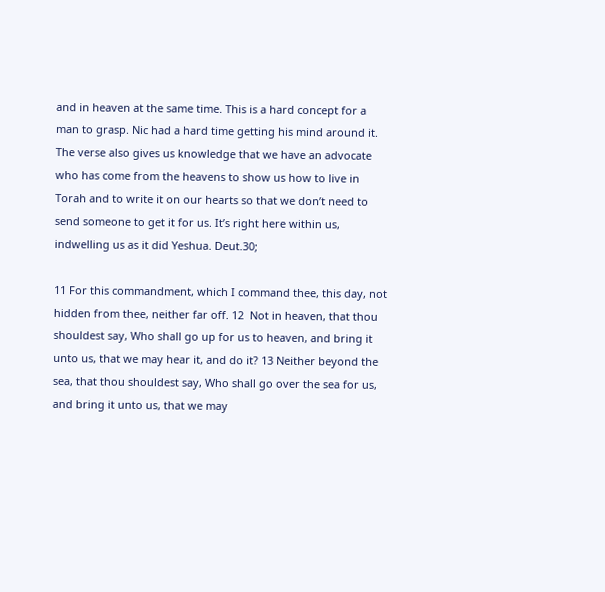and in heaven at the same time. This is a hard concept for a man to grasp. Nic had a hard time getting his mind around it. The verse also gives us knowledge that we have an advocate who has come from the heavens to show us how to live in Torah and to write it on our hearts so that we don’t need to send someone to get it for us. It’s right here within us, indwelling us as it did Yeshua. Deut.30;

11 For this commandment, which I command thee, this day, not hidden from thee, neither far off. 12  Not in heaven, that thou shouldest say, Who shall go up for us to heaven, and bring it unto us, that we may hear it, and do it? 13 Neither beyond the sea, that thou shouldest say, Who shall go over the sea for us, and bring it unto us, that we may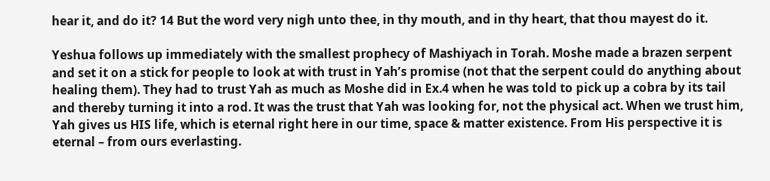hear it, and do it? 14 But the word very nigh unto thee, in thy mouth, and in thy heart, that thou mayest do it.

Yeshua follows up immediately with the smallest prophecy of Mashiyach in Torah. Moshe made a brazen serpent and set it on a stick for people to look at with trust in Yah’s promise (not that the serpent could do anything about healing them). They had to trust Yah as much as Moshe did in Ex.4 when he was told to pick up a cobra by its tail and thereby turning it into a rod. It was the trust that Yah was looking for, not the physical act. When we trust him, Yah gives us HIS life, which is eternal right here in our time, space & matter existence. From His perspective it is eternal – from ours everlasting.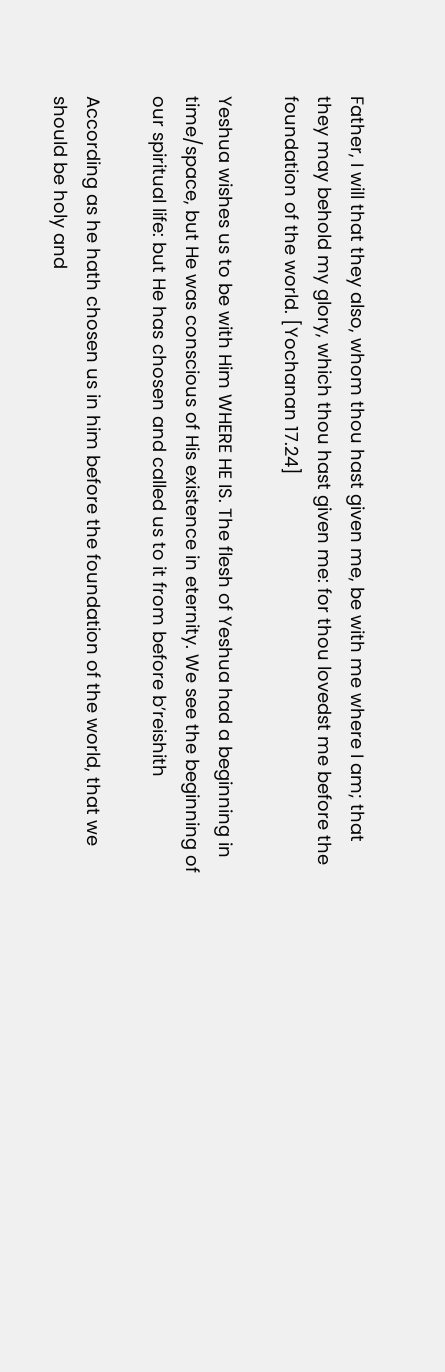Father, I will that they also, whom thou hast given me, be with me where I am; that they may behold my glory, which thou hast given me: for thou lovedst me before the foundation of the world. [Yochanan 17.24]

Yeshua wishes us to be with Him WHERE HE IS. The flesh of Yeshua had a beginning in time/space, but He was conscious of His existence in eternity. We see the beginning of our spiritual life: but He has chosen and called us to it from before b’reishith

According as he hath chosen us in him before the foundation of the world, that we should be holy and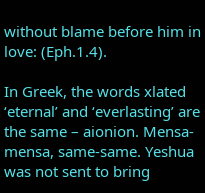without blame before him in love: (Eph.1.4).

In Greek, the words xlated ‘eternal’ and ‘everlasting’ are the same – aionion. Mensa-mensa, same-same. Yeshua was not sent to bring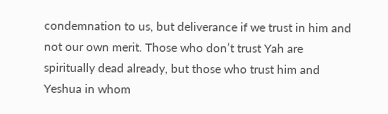condemnation to us, but deliverance if we trust in him and not our own merit. Those who don’t trust Yah are spiritually dead already, but those who trust him and Yeshua in whom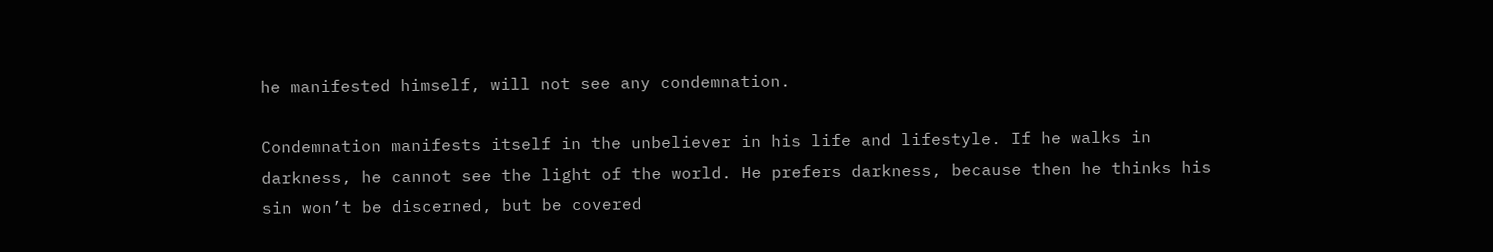he manifested himself, will not see any condemnation.

Condemnation manifests itself in the unbeliever in his life and lifestyle. If he walks in darkness, he cannot see the light of the world. He prefers darkness, because then he thinks his sin won’t be discerned, but be covered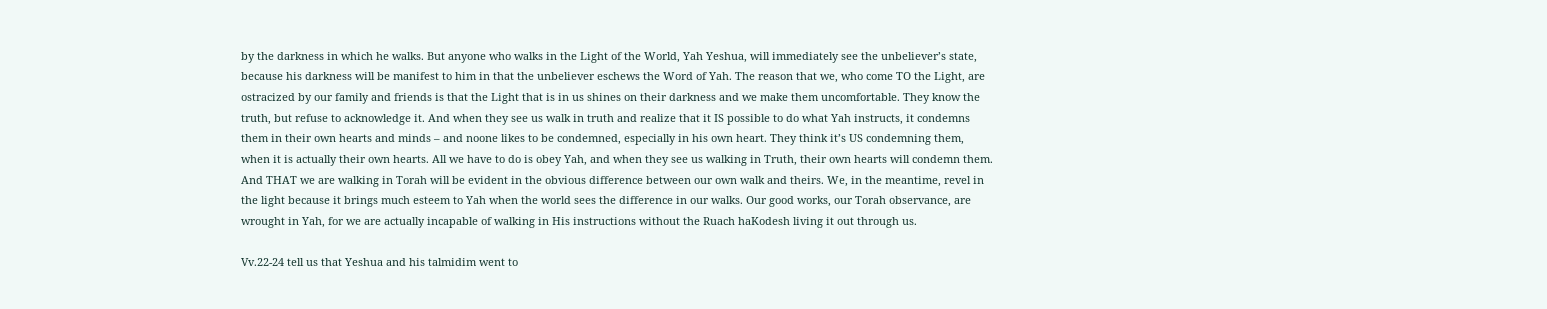by the darkness in which he walks. But anyone who walks in the Light of the World, Yah Yeshua, will immediately see the unbeliever’s state, because his darkness will be manifest to him in that the unbeliever eschews the Word of Yah. The reason that we, who come TO the Light, are ostracized by our family and friends is that the Light that is in us shines on their darkness and we make them uncomfortable. They know the truth, but refuse to acknowledge it. And when they see us walk in truth and realize that it IS possible to do what Yah instructs, it condemns them in their own hearts and minds – and noone likes to be condemned, especially in his own heart. They think it’s US condemning them, when it is actually their own hearts. All we have to do is obey Yah, and when they see us walking in Truth, their own hearts will condemn them. And THAT we are walking in Torah will be evident in the obvious difference between our own walk and theirs. We, in the meantime, revel in the light because it brings much esteem to Yah when the world sees the difference in our walks. Our good works, our Torah observance, are wrought in Yah, for we are actually incapable of walking in His instructions without the Ruach haKodesh living it out through us.

Vv.22-24 tell us that Yeshua and his talmidim went to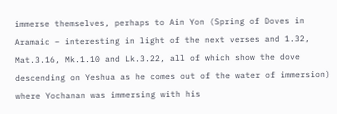immerse themselves, perhaps to Ain Yon (Spring of Doves in Aramaic – interesting in light of the next verses and 1.32, Mat.3.16, Mk.1.10 and Lk.3.22, all of which show the dove descending on Yeshua as he comes out of the water of immersion) where Yochanan was immersing with his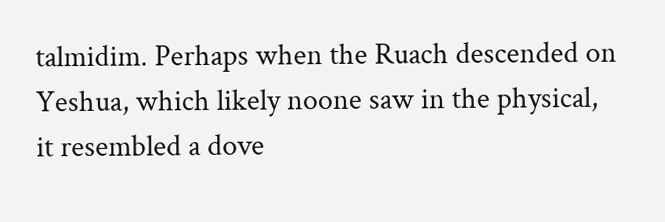talmidim. Perhaps when the Ruach descended on Yeshua, which likely noone saw in the physical, it resembled a dove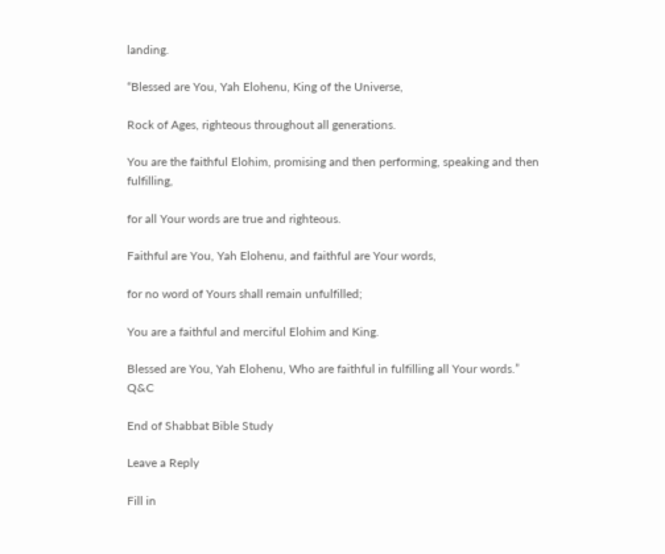landing.

“Blessed are You, Yah Elohenu, King of the Universe,

Rock of Ages, righteous throughout all generations.

You are the faithful Elohim, promising and then performing, speaking and then fulfilling,

for all Your words are true and righteous.

Faithful are You, Yah Elohenu, and faithful are Your words,

for no word of Yours shall remain unfulfilled;

You are a faithful and merciful Elohim and King.

Blessed are You, Yah Elohenu, Who are faithful in fulfilling all Your words.” Q&C

End of Shabbat Bible Study

Leave a Reply

Fill in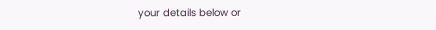your details below or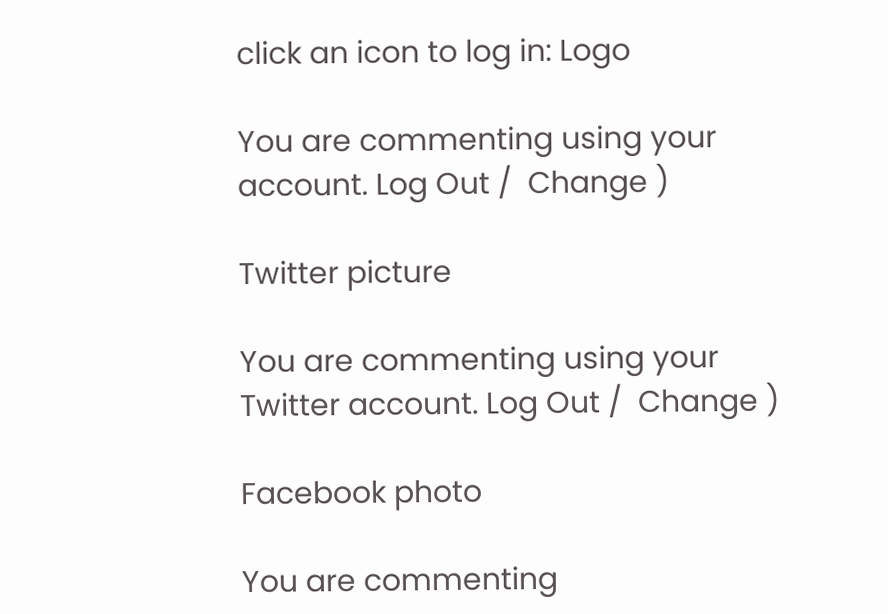click an icon to log in: Logo

You are commenting using your account. Log Out /  Change )

Twitter picture

You are commenting using your Twitter account. Log Out /  Change )

Facebook photo

You are commenting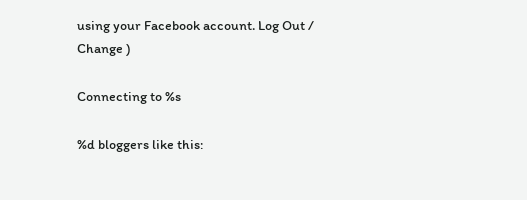using your Facebook account. Log Out /  Change )

Connecting to %s

%d bloggers like this: